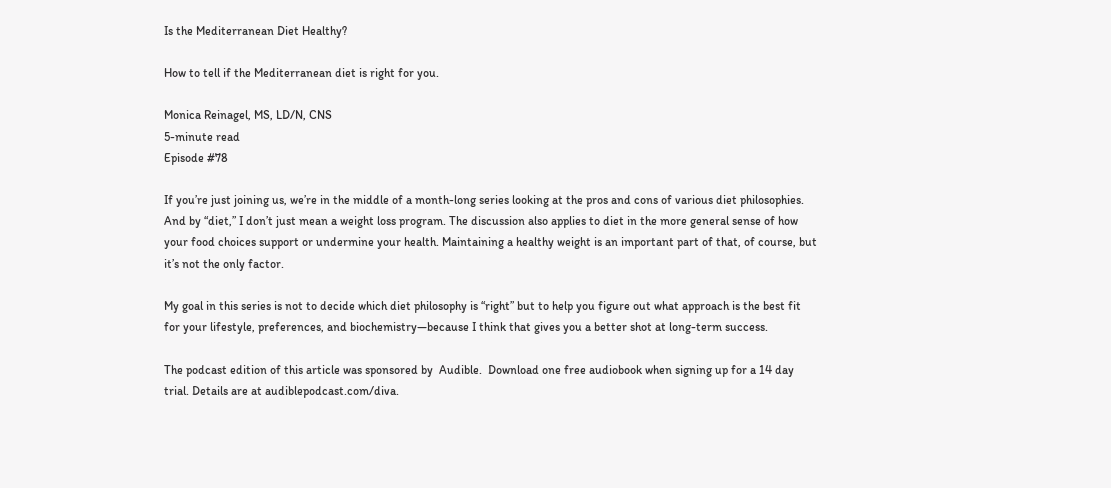Is the Mediterranean Diet Healthy?

How to tell if the Mediterranean diet is right for you.

Monica Reinagel, MS, LD/N, CNS
5-minute read
Episode #78

If you’re just joining us, we’re in the middle of a month-long series looking at the pros and cons of various diet philosophies. And by “diet,” I don’t just mean a weight loss program. The discussion also applies to diet in the more general sense of how your food choices support or undermine your health. Maintaining a healthy weight is an important part of that, of course, but it’s not the only factor.

My goal in this series is not to decide which diet philosophy is “right” but to help you figure out what approach is the best fit for your lifestyle, preferences, and biochemistry—because I think that gives you a better shot at long-term success.

The podcast edition of this article was sponsored by  Audible.  Download one free audiobook when signing up for a 14 day trial. Details are at audiblepodcast.com/diva.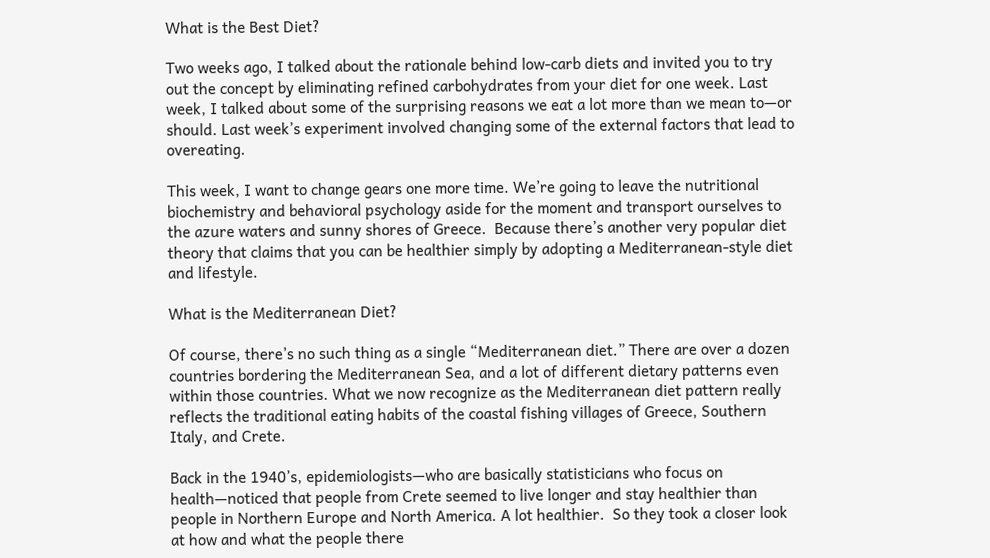What is the Best Diet?

Two weeks ago, I talked about the rationale behind low-carb diets and invited you to try out the concept by eliminating refined carbohydrates from your diet for one week. Last week, I talked about some of the surprising reasons we eat a lot more than we mean to—or should. Last week’s experiment involved changing some of the external factors that lead to overeating.

This week, I want to change gears one more time. We’re going to leave the nutritional biochemistry and behavioral psychology aside for the moment and transport ourselves to the azure waters and sunny shores of Greece.  Because there’s another very popular diet theory that claims that you can be healthier simply by adopting a Mediterranean-style diet and lifestyle.

What is the Mediterranean Diet?

Of course, there’s no such thing as a single “Mediterranean diet.” There are over a dozen countries bordering the Mediterranean Sea, and a lot of different dietary patterns even within those countries. What we now recognize as the Mediterranean diet pattern really reflects the traditional eating habits of the coastal fishing villages of Greece, Southern Italy, and Crete.

Back in the 1940’s, epidemiologists—who are basically statisticians who focus on health—noticed that people from Crete seemed to live longer and stay healthier than people in Northern Europe and North America. A lot healthier.  So they took a closer look at how and what the people there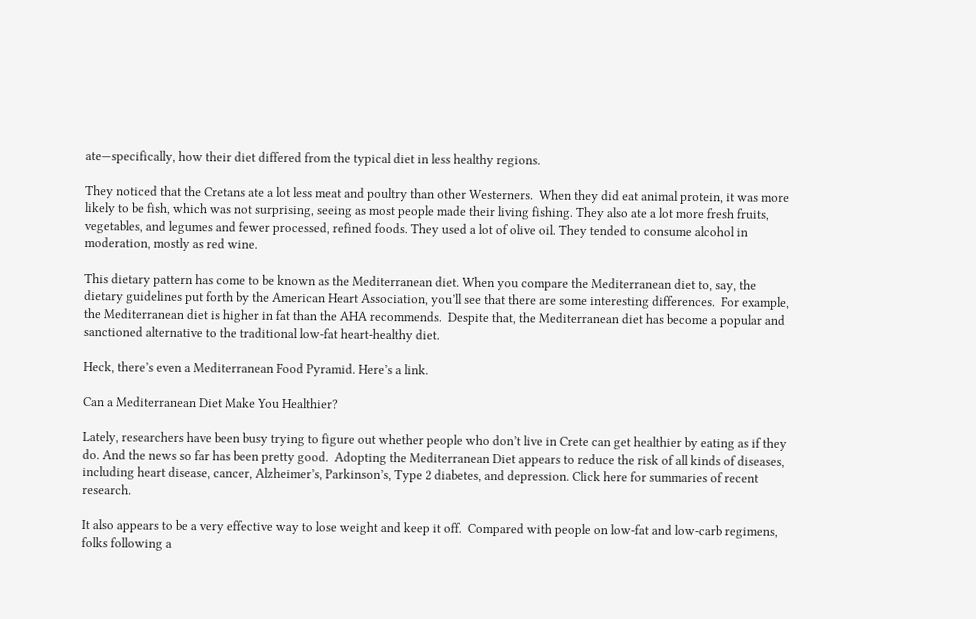ate—specifically, how their diet differed from the typical diet in less healthy regions.

They noticed that the Cretans ate a lot less meat and poultry than other Westerners.  When they did eat animal protein, it was more likely to be fish, which was not surprising, seeing as most people made their living fishing. They also ate a lot more fresh fruits, vegetables, and legumes and fewer processed, refined foods. They used a lot of olive oil. They tended to consume alcohol in moderation, mostly as red wine.

This dietary pattern has come to be known as the Mediterranean diet. When you compare the Mediterranean diet to, say, the dietary guidelines put forth by the American Heart Association, you’ll see that there are some interesting differences.  For example, the Mediterranean diet is higher in fat than the AHA recommends.  Despite that, the Mediterranean diet has become a popular and sanctioned alternative to the traditional low-fat heart-healthy diet.

Heck, there’s even a Mediterranean Food Pyramid. Here’s a link.

Can a Mediterranean Diet Make You Healthier?

Lately, researchers have been busy trying to figure out whether people who don’t live in Crete can get healthier by eating as if they do. And the news so far has been pretty good.  Adopting the Mediterranean Diet appears to reduce the risk of all kinds of diseases, including heart disease, cancer, Alzheimer’s, Parkinson’s, Type 2 diabetes, and depression. Click here for summaries of recent research.

It also appears to be a very effective way to lose weight and keep it off.  Compared with people on low-fat and low-carb regimens, folks following a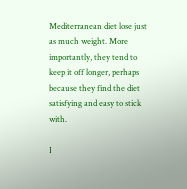Mediterranean diet lose just as much weight. More importantly, they tend to keep it off longer, perhaps because they find the diet satisfying and easy to stick with.

I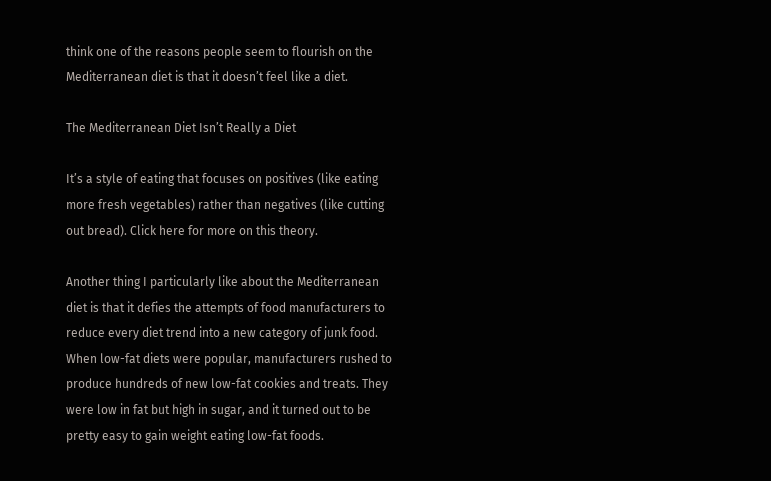think one of the reasons people seem to flourish on the Mediterranean diet is that it doesn’t feel like a diet.

The Mediterranean Diet Isn’t Really a Diet

It’s a style of eating that focuses on positives (like eating more fresh vegetables) rather than negatives (like cutting out bread). Click here for more on this theory.

Another thing I particularly like about the Mediterranean diet is that it defies the attempts of food manufacturers to reduce every diet trend into a new category of junk food. When low-fat diets were popular, manufacturers rushed to produce hundreds of new low-fat cookies and treats. They were low in fat but high in sugar, and it turned out to be pretty easy to gain weight eating low-fat foods.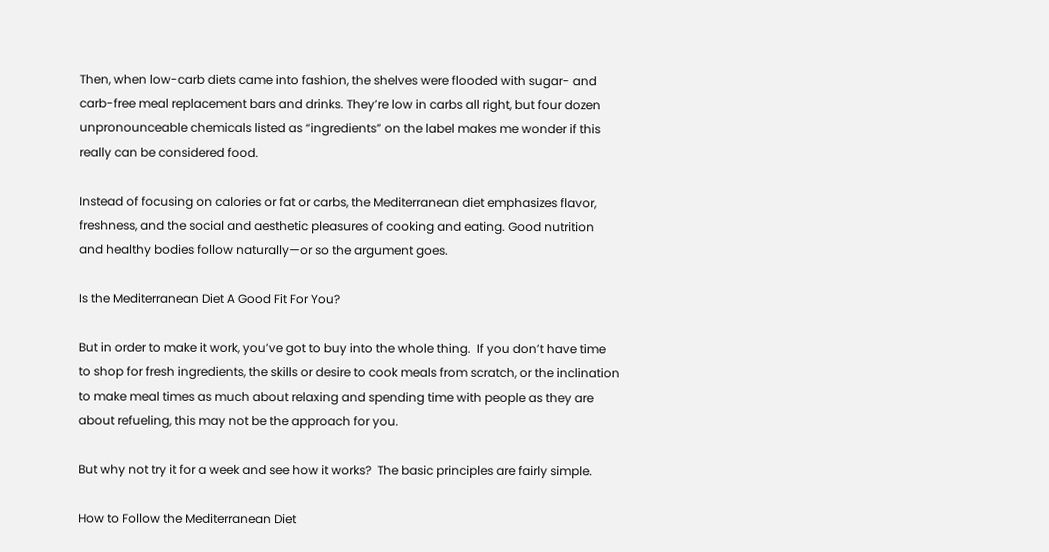Then, when low-carb diets came into fashion, the shelves were flooded with sugar- and carb-free meal replacement bars and drinks. They’re low in carbs all right, but four dozen unpronounceable chemicals listed as “ingredients” on the label makes me wonder if this really can be considered food.

Instead of focusing on calories or fat or carbs, the Mediterranean diet emphasizes flavor, freshness, and the social and aesthetic pleasures of cooking and eating. Good nutrition and healthy bodies follow naturally—or so the argument goes.

Is the Mediterranean Diet A Good Fit For You?

But in order to make it work, you’ve got to buy into the whole thing.  If you don’t have time to shop for fresh ingredients, the skills or desire to cook meals from scratch, or the inclination to make meal times as much about relaxing and spending time with people as they are about refueling, this may not be the approach for you.

But why not try it for a week and see how it works?  The basic principles are fairly simple.

How to Follow the Mediterranean Diet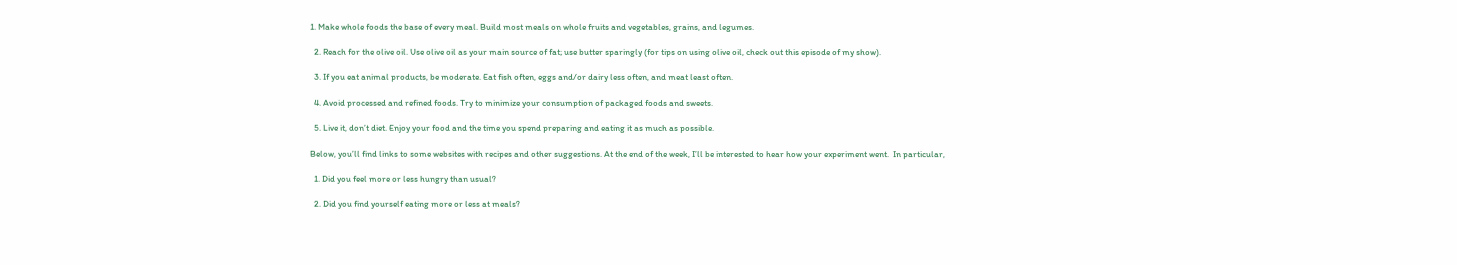1. Make whole foods the base of every meal. Build most meals on whole fruits and vegetables, grains, and legumes.

  2. Reach for the olive oil. Use olive oil as your main source of fat; use butter sparingly (for tips on using olive oil, check out this episode of my show).

  3. If you eat animal products, be moderate. Eat fish often, eggs and/or dairy less often, and meat least often.

  4. Avoid processed and refined foods. Try to minimize your consumption of packaged foods and sweets.

  5. Live it, don’t diet. Enjoy your food and the time you spend preparing and eating it as much as possible.

Below, you’ll find links to some websites with recipes and other suggestions. At the end of the week, I’ll be interested to hear how your experiment went.  In particular,

  1. Did you feel more or less hungry than usual?

  2. Did you find yourself eating more or less at meals?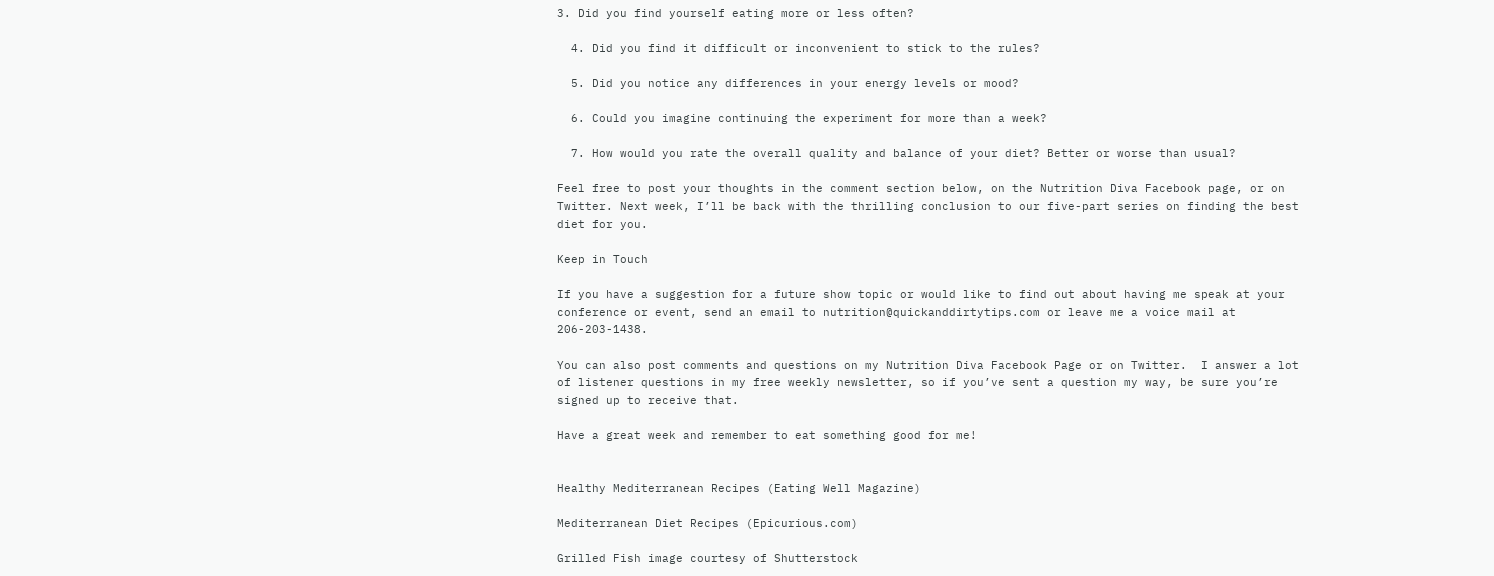3. Did you find yourself eating more or less often?

  4. Did you find it difficult or inconvenient to stick to the rules?

  5. Did you notice any differences in your energy levels or mood?

  6. Could you imagine continuing the experiment for more than a week?

  7. How would you rate the overall quality and balance of your diet? Better or worse than usual?

Feel free to post your thoughts in the comment section below, on the Nutrition Diva Facebook page, or on Twitter. Next week, I’ll be back with the thrilling conclusion to our five-part series on finding the best diet for you.

Keep in Touch

If you have a suggestion for a future show topic or would like to find out about having me speak at your conference or event, send an email to nutrition@quickanddirtytips.com or leave me a voice mail at 206-203-1438.

You can also post comments and questions on my Nutrition Diva Facebook Page or on Twitter.  I answer a lot of listener questions in my free weekly newsletter, so if you’ve sent a question my way, be sure you’re signed up to receive that.

Have a great week and remember to eat something good for me!


Healthy Mediterranean Recipes (Eating Well Magazine)

Mediterranean Diet Recipes (Epicurious.com)

Grilled Fish image courtesy of Shutterstock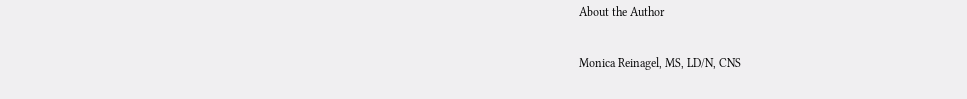About the Author

Monica Reinagel, MS, LD/N, CNS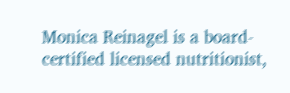Monica Reinagel is a board-certified licensed nutritionist,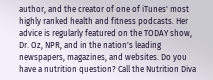author, and the creator of one of iTunes' most highly ranked health and fitness podcasts. Her advice is regularly featured on the TODAY show, Dr. Oz, NPR, and in the nation's leading newspapers, magazines, and websites. Do you have a nutrition question? Call the Nutrition Diva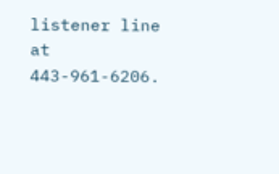listener line at 443-961-6206.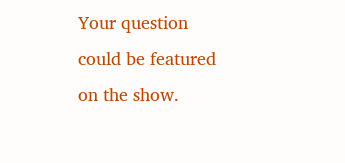Your question could be featured on the show.